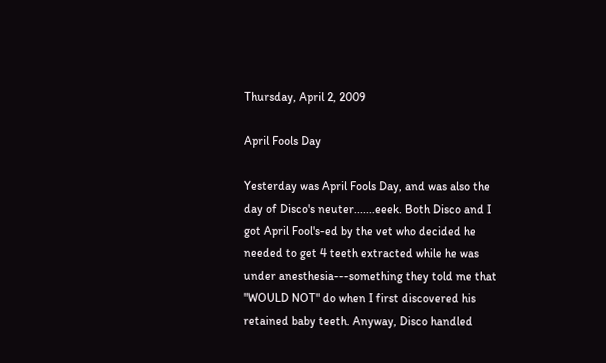Thursday, April 2, 2009

April Fools Day

Yesterday was April Fools Day, and was also the day of Disco's neuter.......eeek. Both Disco and I got April Fool's-ed by the vet who decided he needed to get 4 teeth extracted while he was under anesthesia---something they told me that "WOULD NOT" do when I first discovered his retained baby teeth. Anyway, Disco handled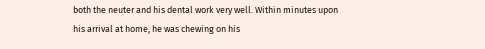both the neuter and his dental work very well. Within minutes upon his arrival at home, he was chewing on his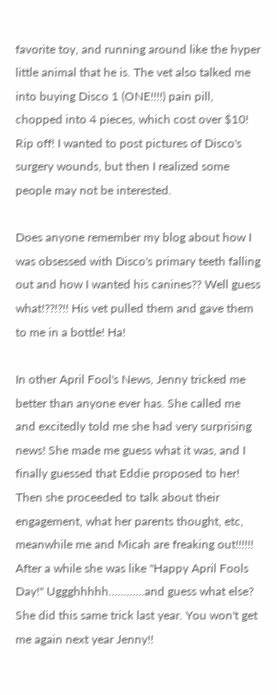favorite toy, and running around like the hyper little animal that he is. The vet also talked me into buying Disco 1 (ONE!!!!) pain pill, chopped into 4 pieces, which cost over $10! Rip off! I wanted to post pictures of Disco's surgery wounds, but then I realized some people may not be interested.

Does anyone remember my blog about how I was obsessed with Disco's primary teeth falling out and how I wanted his canines?? Well guess what!??!?!! His vet pulled them and gave them to me in a bottle! Ha!

In other April Fool's News, Jenny tricked me better than anyone ever has. She called me and excitedly told me she had very surprising news! She made me guess what it was, and I finally guessed that Eddie proposed to her! Then she proceeded to talk about their engagement, what her parents thought, etc, meanwhile me and Micah are freaking out!!!!!! After a while she was like "Happy April Fools Day!" Uggghhhhh............and guess what else? She did this same trick last year. You won't get me again next year Jenny!!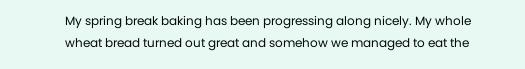My spring break baking has been progressing along nicely. My whole wheat bread turned out great and somehow we managed to eat the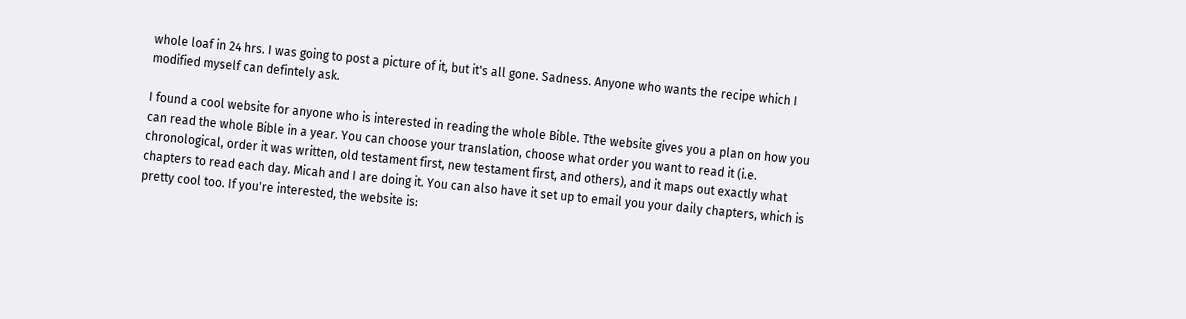whole loaf in 24 hrs. I was going to post a picture of it, but it's all gone. Sadness. Anyone who wants the recipe which I modified myself can defintely ask.

I found a cool website for anyone who is interested in reading the whole Bible. Tthe website gives you a plan on how you can read the whole Bible in a year. You can choose your translation, choose what order you want to read it (i.e. chronological, order it was written, old testament first, new testament first, and others), and it maps out exactly what chapters to read each day. Micah and I are doing it. You can also have it set up to email you your daily chapters, which is pretty cool too. If you're interested, the website is: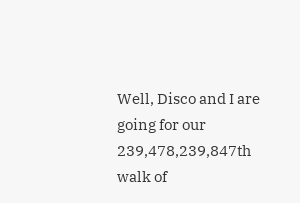Well, Disco and I are going for our 239,478,239,847th walk of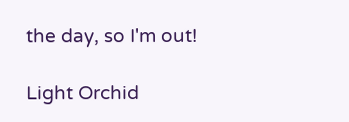the day, so I'm out!

Light Orchid